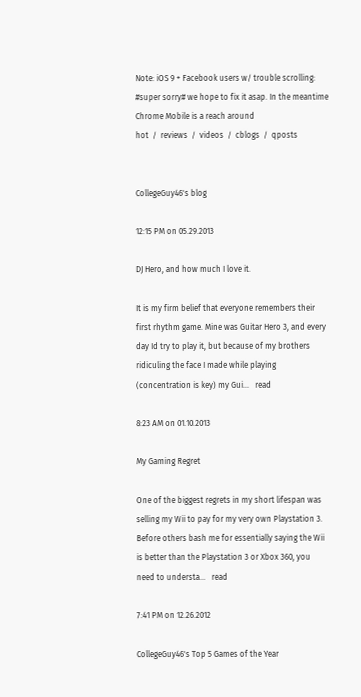Note: iOS 9 + Facebook users w/ trouble scrolling: #super sorry# we hope to fix it asap. In the meantime Chrome Mobile is a reach around
hot  /  reviews  /  videos  /  cblogs  /  qposts


CollegeGuy46's blog

12:15 PM on 05.29.2013

DJ Hero, and how much I love it.

It is my firm belief that everyone remembers their first rhythm game. Mine was Guitar Hero 3, and every day Id try to play it, but because of my brothers ridiculing the face I made while playing (concentration is key) my Gui...   read

8:23 AM on 01.10.2013

My Gaming Regret

One of the biggest regrets in my short lifespan was selling my Wii to pay for my very own Playstation 3. Before others bash me for essentially saying the Wii is better than the Playstation 3 or Xbox 360, you need to understa...   read

7:41 PM on 12.26.2012

CollegeGuy46's Top 5 Games of the Year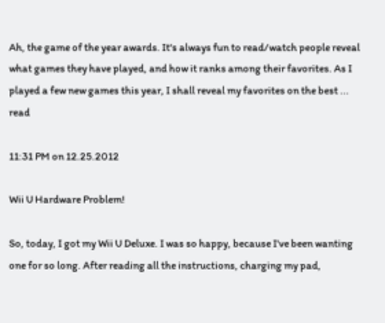Ah, the game of the year awards. It's always fun to read/watch people reveal what games they have played, and how it ranks among their favorites. As I played a few new games this year, I shall reveal my favorites on the best ...   read

11:31 PM on 12.25.2012

Wii U Hardware Problem!

So, today, I got my Wii U Deluxe. I was so happy, because I've been wanting one for so long. After reading all the instructions, charging my pad,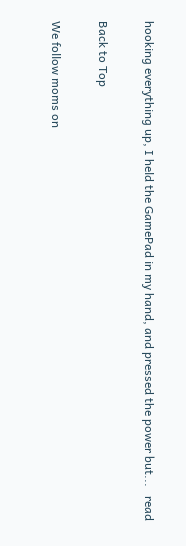hooking everything up, I held the GamePad in my hand, and pressed the power but...   read

Back to Top

We follow moms on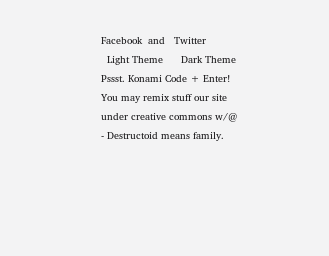Facebook  and   Twitter
  Light Theme      Dark Theme
Pssst. Konami Code + Enter!
You may remix stuff our site under creative commons w/@
- Destructoid means family.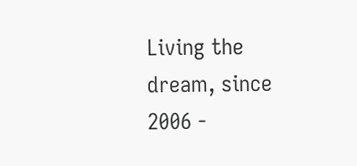Living the dream, since 2006 -